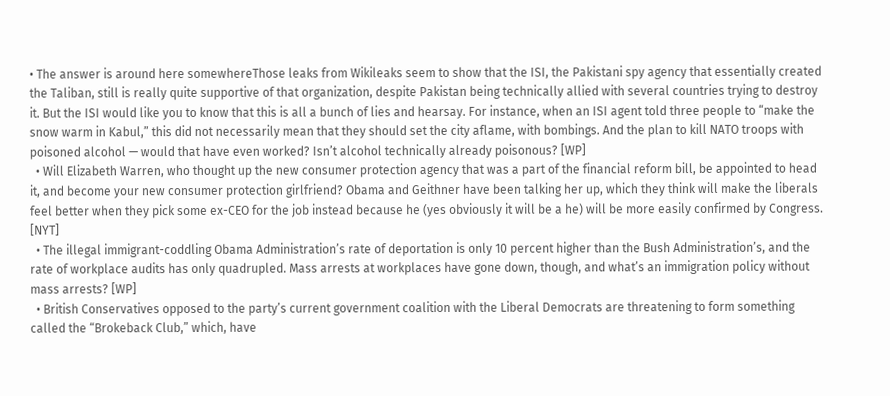• The answer is around here somewhereThose leaks from Wikileaks seem to show that the ISI, the Pakistani spy agency that essentially created the Taliban, still is really quite supportive of that organization, despite Pakistan being technically allied with several countries trying to destroy it. But the ISI would like you to know that this is all a bunch of lies and hearsay. For instance, when an ISI agent told three people to “make the snow warm in Kabul,” this did not necessarily mean that they should set the city aflame, with bombings. And the plan to kill NATO troops with poisoned alcohol — would that have even worked? Isn’t alcohol technically already poisonous? [WP]
  • Will Elizabeth Warren, who thought up the new consumer protection agency that was a part of the financial reform bill, be appointed to head it, and become your new consumer protection girlfriend? Obama and Geithner have been talking her up, which they think will make the liberals feel better when they pick some ex-CEO for the job instead because he (yes obviously it will be a he) will be more easily confirmed by Congress. [NYT]
  • The illegal immigrant-coddling Obama Administration’s rate of deportation is only 10 percent higher than the Bush Administration’s, and the rate of workplace audits has only quadrupled. Mass arrests at workplaces have gone down, though, and what’s an immigration policy without mass arrests? [WP]
  • British Conservatives opposed to the party’s current government coalition with the Liberal Democrats are threatening to form something called the “Brokeback Club,” which, have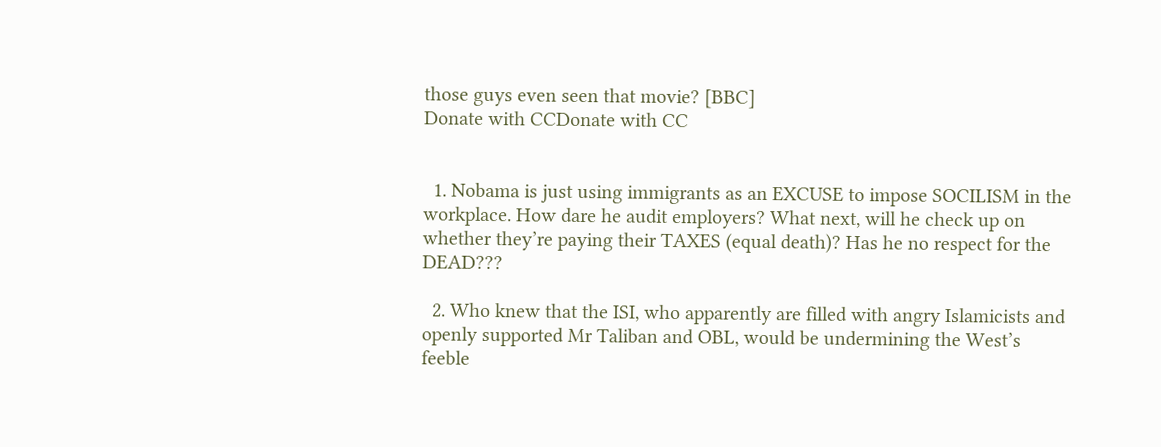those guys even seen that movie? [BBC]
Donate with CCDonate with CC


  1. Nobama is just using immigrants as an EXCUSE to impose SOCILISM in the workplace. How dare he audit employers? What next, will he check up on whether they’re paying their TAXES (equal death)? Has he no respect for the DEAD???

  2. Who knew that the ISI, who apparently are filled with angry Islamicists and openly supported Mr Taliban and OBL, would be undermining the West’s feeble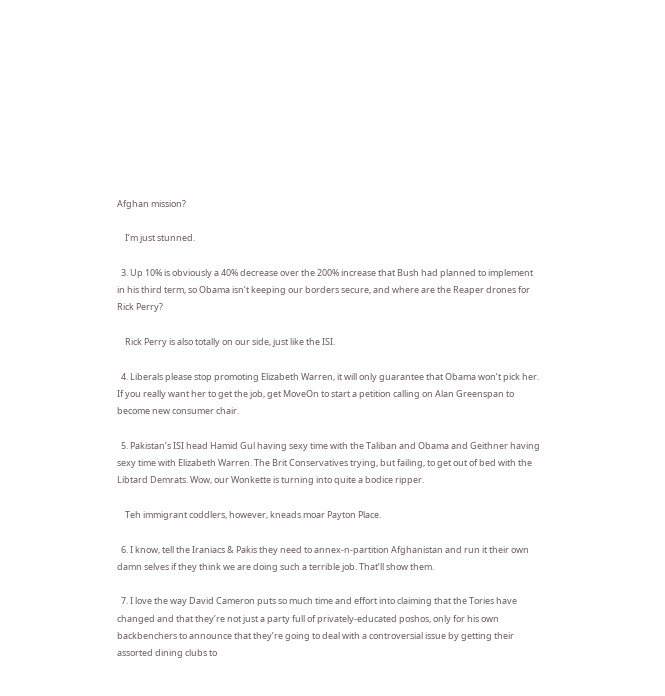Afghan mission?

    I’m just stunned.

  3. Up 10% is obviously a 40% decrease over the 200% increase that Bush had planned to implement in his third term, so Obama isn’t keeping our borders secure, and where are the Reaper drones for Rick Perry?

    Rick Perry is also totally on our side, just like the ISI.

  4. Liberals please stop promoting Elizabeth Warren, it will only guarantee that Obama won’t pick her. If you really want her to get the job, get MoveOn to start a petition calling on Alan Greenspan to become new consumer chair.

  5. Pakistan’s ISI head Hamid Gul having sexy time with the Taliban and Obama and Geithner having sexy time with Elizabeth Warren. The Brit Conservatives trying, but failing, to get out of bed with the Libtard Demrats. Wow, our Wonkette is turning into quite a bodice ripper.

    Teh immigrant coddlers, however, kneads moar Payton Place.

  6. I know, tell the Iraniacs & Pakis they need to annex-n-partition Afghanistan and run it their own damn selves if they think we are doing such a terrible job. That’ll show them.

  7. I love the way David Cameron puts so much time and effort into claiming that the Tories have changed and that they’re not just a party full of privately-educated poshos, only for his own backbenchers to announce that they’re going to deal with a controversial issue by getting their assorted dining clubs to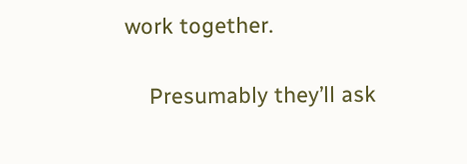work together.

    Presumably they’ll ask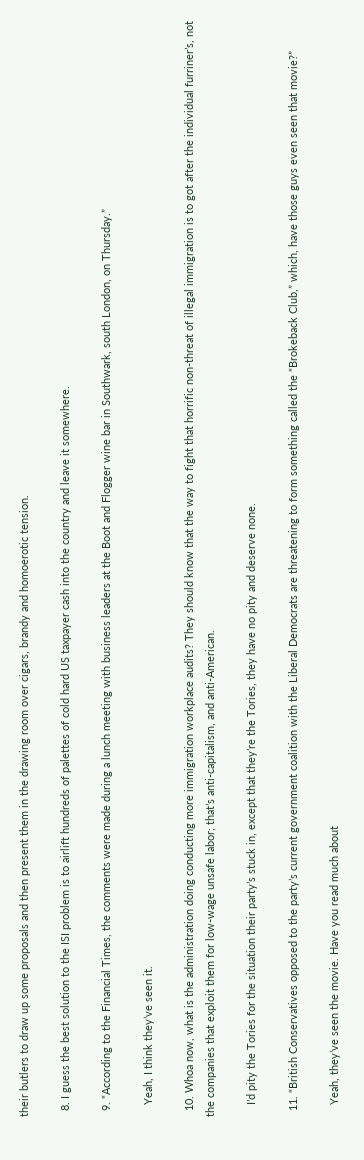their butlers to draw up some proposals and then present them in the drawing room over cigars, brandy and homoerotic tension.

  8. I guess the best solution to the ISI problem is to airlift hundreds of palettes of cold hard US taxpayer cash into the country and leave it somewhere.

  9. “According to the Financial Times, the comments were made during a lunch meeting with business leaders at the Boot and Flogger wine bar in Southwark, south London, on Thursday.”

    Yeah, I think they’ve seen it.

  10. Whoa now, what is the administration doing conducting more immigration workplace audits? They should know that the way to fight that horrific non-threat of illegal immigration is to got after the individual furriner’s, not the companies that exploit them for low-wage unsafe labor; that’s anti-capitalism, and anti-American.

    I’d pity the Tories for the situation their party’s stuck in, except that they’re the Tories, they have no pity and deserve none.

  11. “British Conservatives opposed to the party’s current government coalition with the Liberal Democrats are threatening to form something called the “Brokeback Club,” which, have those guys even seen that movie?”

    Yeah, they’ve seen the movie. Have you read much about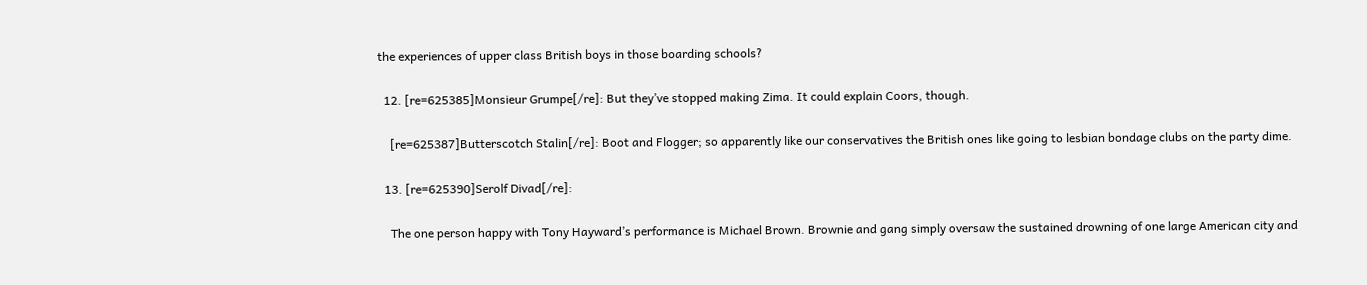the experiences of upper class British boys in those boarding schools?

  12. [re=625385]Monsieur Grumpe[/re]: But they’ve stopped making Zima. It could explain Coors, though.

    [re=625387]Butterscotch Stalin[/re]: Boot and Flogger; so apparently like our conservatives the British ones like going to lesbian bondage clubs on the party dime.

  13. [re=625390]Serolf Divad[/re]:

    The one person happy with Tony Hayward’s performance is Michael Brown. Brownie and gang simply oversaw the sustained drowning of one large American city and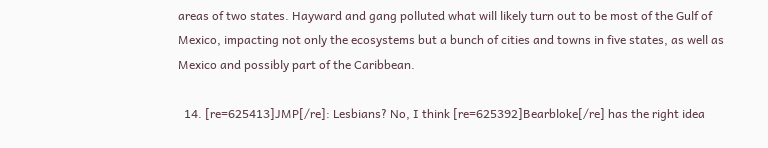areas of two states. Hayward and gang polluted what will likely turn out to be most of the Gulf of Mexico, impacting not only the ecosystems but a bunch of cities and towns in five states, as well as Mexico and possibly part of the Caribbean.

  14. [re=625413]JMP[/re]: Lesbians? No, I think [re=625392]Bearbloke[/re] has the right idea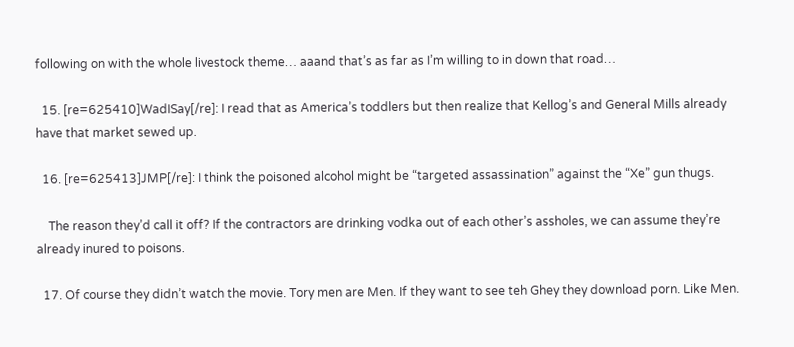following on with the whole livestock theme… aaand that’s as far as I’m willing to in down that road…

  15. [re=625410]WadISay[/re]: I read that as America’s toddlers but then realize that Kellog’s and General Mills already have that market sewed up.

  16. [re=625413]JMP[/re]: I think the poisoned alcohol might be “targeted assassination” against the “Xe” gun thugs.

    The reason they’d call it off? If the contractors are drinking vodka out of each other’s assholes, we can assume they’re already inured to poisons.

  17. Of course they didn’t watch the movie. Tory men are Men. If they want to see teh Ghey they download porn. Like Men.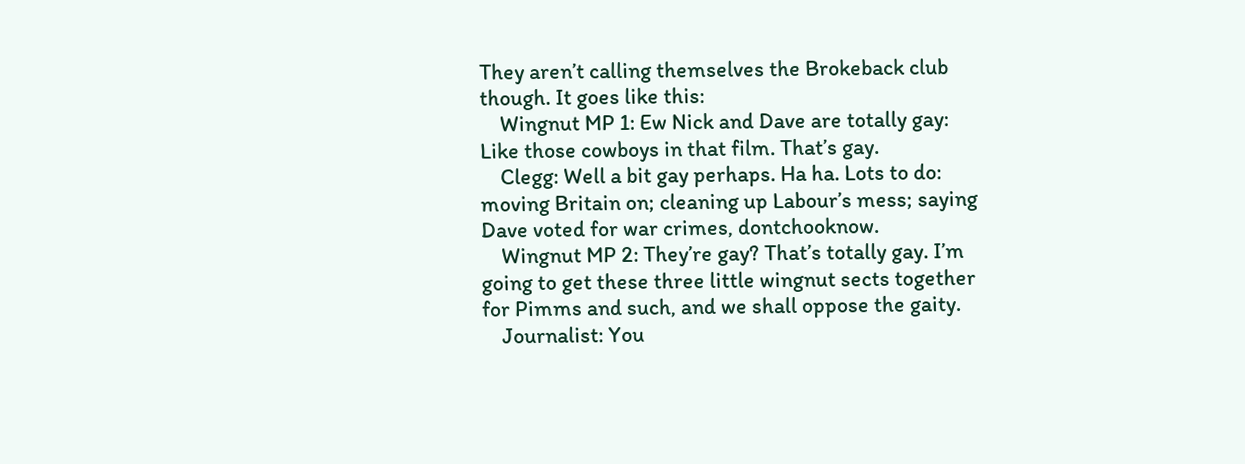They aren’t calling themselves the Brokeback club though. It goes like this:
    Wingnut MP 1: Ew Nick and Dave are totally gay: Like those cowboys in that film. That’s gay.
    Clegg: Well a bit gay perhaps. Ha ha. Lots to do: moving Britain on; cleaning up Labour’s mess; saying Dave voted for war crimes, dontchooknow.
    Wingnut MP 2: They’re gay? That’s totally gay. I’m going to get these three little wingnut sects together for Pimms and such, and we shall oppose the gaity.
    Journalist: You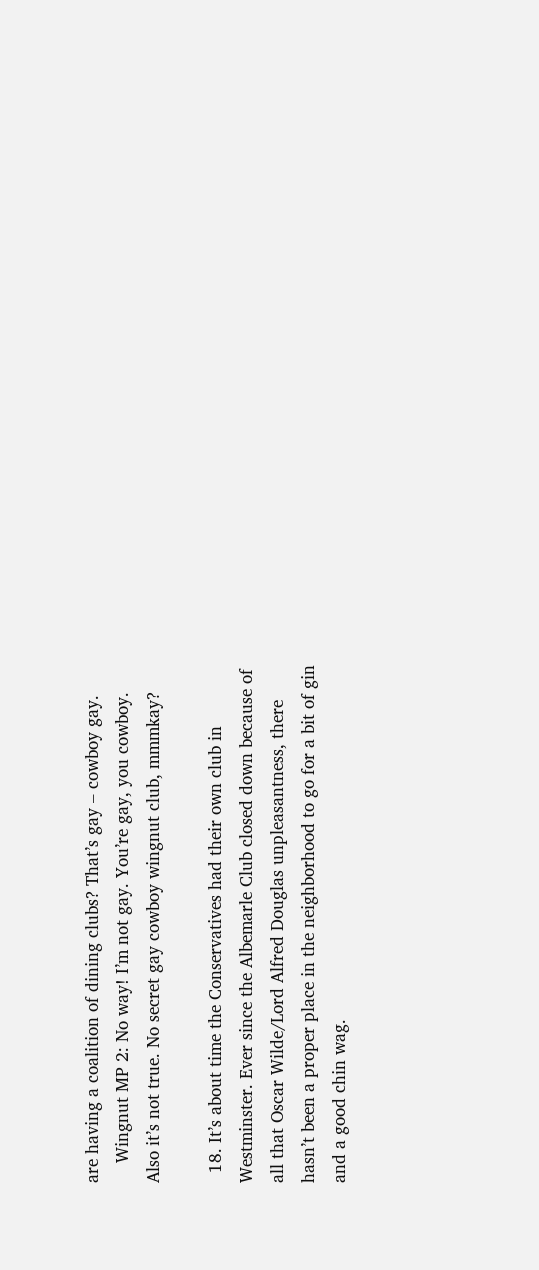are having a coalition of dining clubs? That’s gay – cowboy gay.
    Wingnut MP 2: No way! I’m not gay. You’re gay, you cowboy. Also it’s not true. No secret gay cowboy wingnut club, mmmkay?

  18. It’s about time the Conservatives had their own club in Westminster. Ever since the Albemarle Club closed down because of all that Oscar Wilde/Lord Alfred Douglas unpleasantness, there hasn’t been a proper place in the neighborhood to go for a bit of gin and a good chin wag.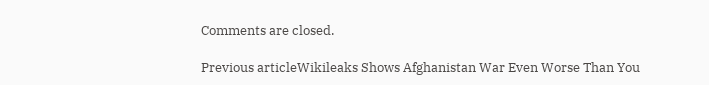Comments are closed.

Previous articleWikileaks Shows Afghanistan War Even Worse Than You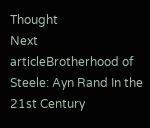Thought
Next articleBrotherhood of Steele: Ayn Rand In the 21st Century